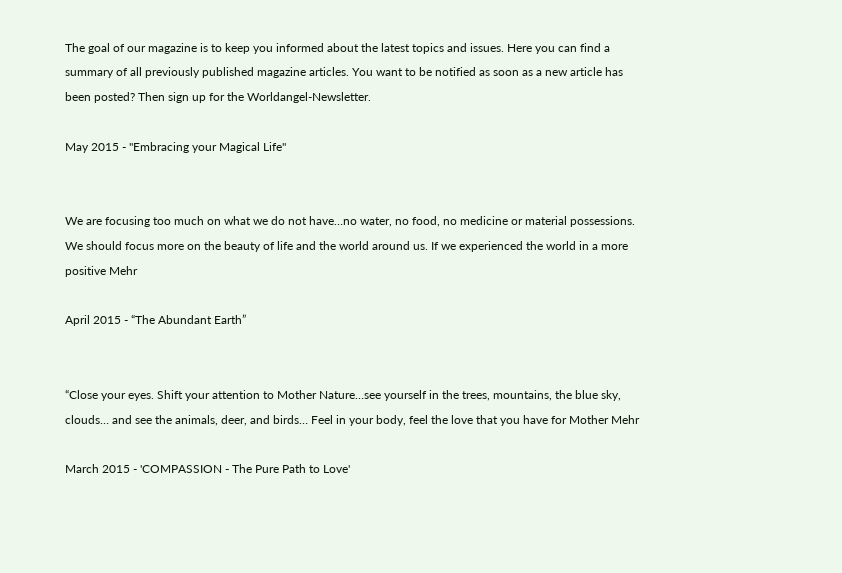The goal of our magazine is to keep you informed about the latest topics and issues. Here you can find a summary of all previously published magazine articles. You want to be notified as soon as a new article has been posted? Then sign up for the Worldangel-Newsletter.

May 2015 - "Embracing your Magical Life"


We are focusing too much on what we do not have…no water, no food, no medicine or material possessions. We should focus more on the beauty of life and the world around us. If we experienced the world in a more positive Mehr

April 2015 - “The Abundant Earth”


“Close your eyes. Shift your attention to Mother Nature…see yourself in the trees, mountains, the blue sky, clouds… and see the animals, deer, and birds… Feel in your body, feel the love that you have for Mother Mehr

March 2015 - 'COMPASSION - The Pure Path to Love'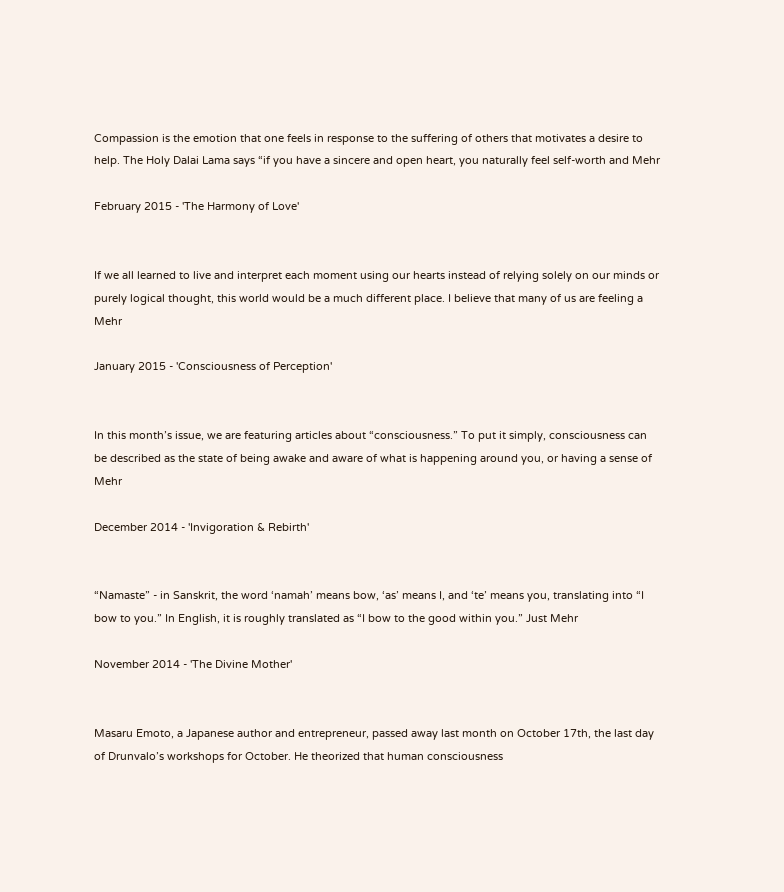Compassion is the emotion that one feels in response to the suffering of others that motivates a desire to help. The Holy Dalai Lama says “if you have a sincere and open heart, you naturally feel self-worth and Mehr

February 2015 - 'The Harmony of Love'


If we all learned to live and interpret each moment using our hearts instead of relying solely on our minds or purely logical thought, this world would be a much different place. I believe that many of us are feeling a Mehr

January 2015 - 'Consciousness of Perception'


In this month’s issue, we are featuring articles about “consciousness.” To put it simply, consciousness can be described as the state of being awake and aware of what is happening around you, or having a sense of Mehr

December 2014 - 'Invigoration & Rebirth'


“Namaste” - in Sanskrit, the word ‘namah’ means bow, ‘as’ means I, and ‘te’ means you, translating into “I bow to you.” In English, it is roughly translated as “I bow to the good within you.” Just Mehr

November 2014 - 'The Divine Mother'


Masaru Emoto, a Japanese author and entrepreneur, passed away last month on October 17th, the last day of Drunvalo’s workshops for October. He theorized that human consciousness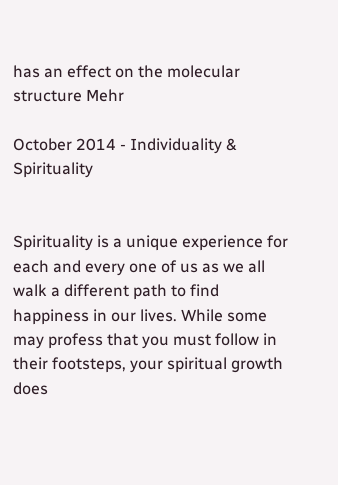has an effect on the molecular structure Mehr

October 2014 - Individuality & Spirituality


Spirituality is a unique experience for each and every one of us as we all walk a different path to find happiness in our lives. While some may profess that you must follow in their footsteps, your spiritual growth does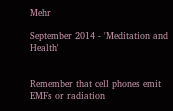Mehr

September 2014 - 'Meditation and Health'


Remember that cell phones emit EMFs or radiation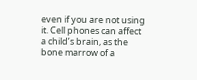even if you are not using it. Cell phones can affect a child’s brain, as the bone marrow of a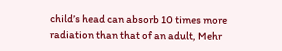child’s head can absorb 10 times more radiation than that of an adult, Mehr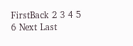FirstBack 2 3 4 5 6 Next Last